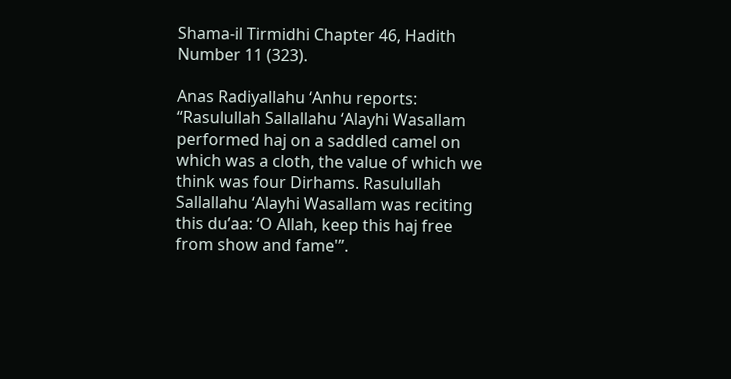Shama-il Tirmidhi Chapter 46, Hadith Number 11 (323).

Anas Radiyallahu ‘Anhu reports: “Rasulullah Sallallahu ‘Alayhi Wasallam performed haj on a saddled camel on which was a cloth, the value of which we think was four Dirhams. Rasulullah Sallallahu ‘Alayhi Wasallam was reciting this du’aa: ‘O Allah, keep this haj free from show and fame'”.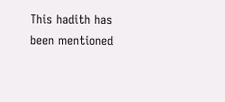This hadith has been mentioned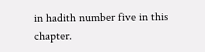in hadith number five in this chapter.